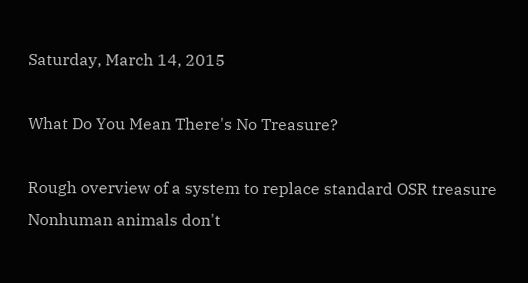Saturday, March 14, 2015

What Do You Mean There's No Treasure?

Rough overview of a system to replace standard OSR treasure
Nonhuman animals don't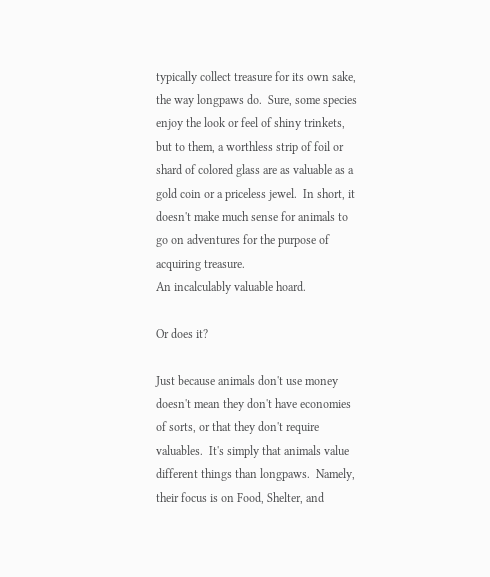typically collect treasure for its own sake, the way longpaws do.  Sure, some species enjoy the look or feel of shiny trinkets, but to them, a worthless strip of foil or shard of colored glass are as valuable as a gold coin or a priceless jewel.  In short, it doesn't make much sense for animals to go on adventures for the purpose of acquiring treasure.
An incalculably valuable hoard.

Or does it?

Just because animals don't use money doesn't mean they don't have economies of sorts, or that they don't require valuables.  It's simply that animals value different things than longpaws.  Namely, their focus is on Food, Shelter, and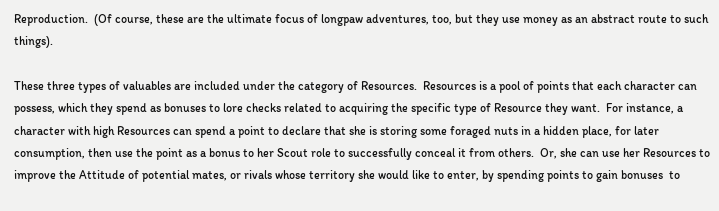Reproduction.  (Of course, these are the ultimate focus of longpaw adventures, too, but they use money as an abstract route to such things).

These three types of valuables are included under the category of Resources.  Resources is a pool of points that each character can possess, which they spend as bonuses to lore checks related to acquiring the specific type of Resource they want.  For instance, a character with high Resources can spend a point to declare that she is storing some foraged nuts in a hidden place, for later consumption, then use the point as a bonus to her Scout role to successfully conceal it from others.  Or, she can use her Resources to improve the Attitude of potential mates, or rivals whose territory she would like to enter, by spending points to gain bonuses  to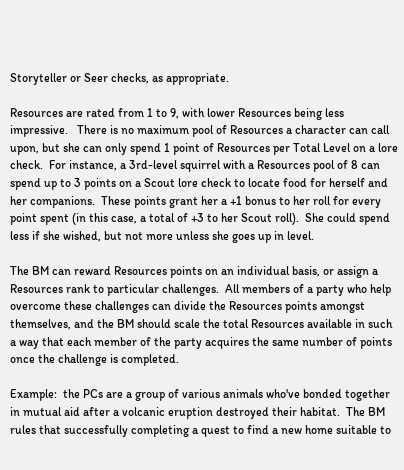Storyteller or Seer checks, as appropriate.

Resources are rated from 1 to 9, with lower Resources being less impressive.   There is no maximum pool of Resources a character can call upon, but she can only spend 1 point of Resources per Total Level on a lore check.  For instance, a 3rd-level squirrel with a Resources pool of 8 can spend up to 3 points on a Scout lore check to locate food for herself and her companions.  These points grant her a +1 bonus to her roll for every point spent (in this case, a total of +3 to her Scout roll).  She could spend less if she wished, but not more unless she goes up in level.

The BM can reward Resources points on an individual basis, or assign a Resources rank to particular challenges.  All members of a party who help overcome these challenges can divide the Resources points amongst themselves, and the BM should scale the total Resources available in such a way that each member of the party acquires the same number of points once the challenge is completed.

Example:  the PCs are a group of various animals who've bonded together in mutual aid after a volcanic eruption destroyed their habitat.  The BM rules that successfully completing a quest to find a new home suitable to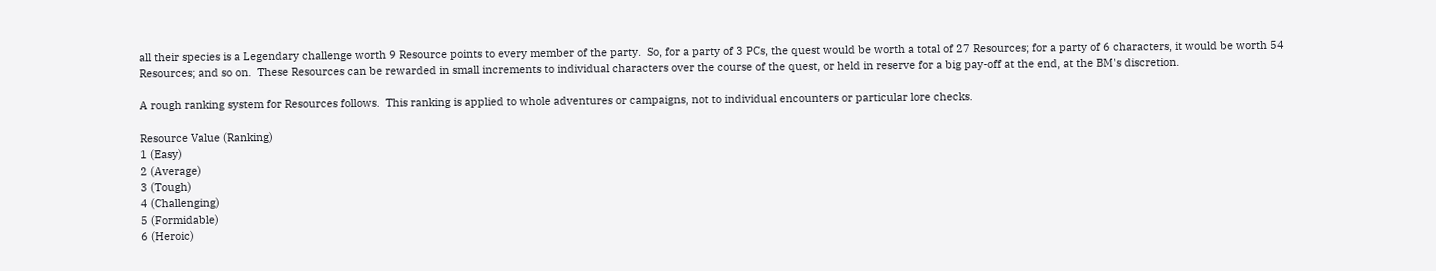all their species is a Legendary challenge worth 9 Resource points to every member of the party.  So, for a party of 3 PCs, the quest would be worth a total of 27 Resources; for a party of 6 characters, it would be worth 54 Resources; and so on.  These Resources can be rewarded in small increments to individual characters over the course of the quest, or held in reserve for a big pay-off at the end, at the BM's discretion.

A rough ranking system for Resources follows.  This ranking is applied to whole adventures or campaigns, not to individual encounters or particular lore checks.

Resource Value (Ranking)
1 (Easy)
2 (Average)
3 (Tough)
4 (Challenging)
5 (Formidable)
6 (Heroic)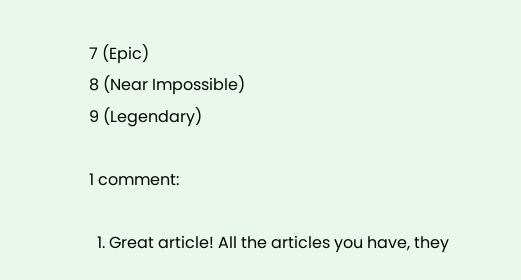7 (Epic)
8 (Near Impossible)
9 (Legendary)

1 comment:

  1. Great article! All the articles you have, they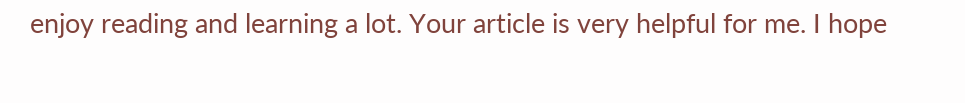enjoy reading and learning a lot. Your article is very helpful for me. I hope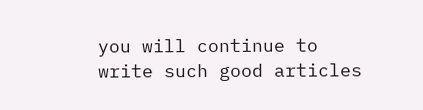you will continue to write such good articles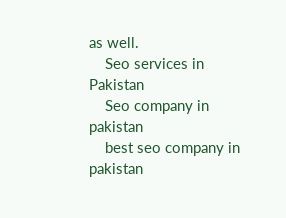as well.
    Seo services in Pakistan
    Seo company in pakistan
    best seo company in pakistan